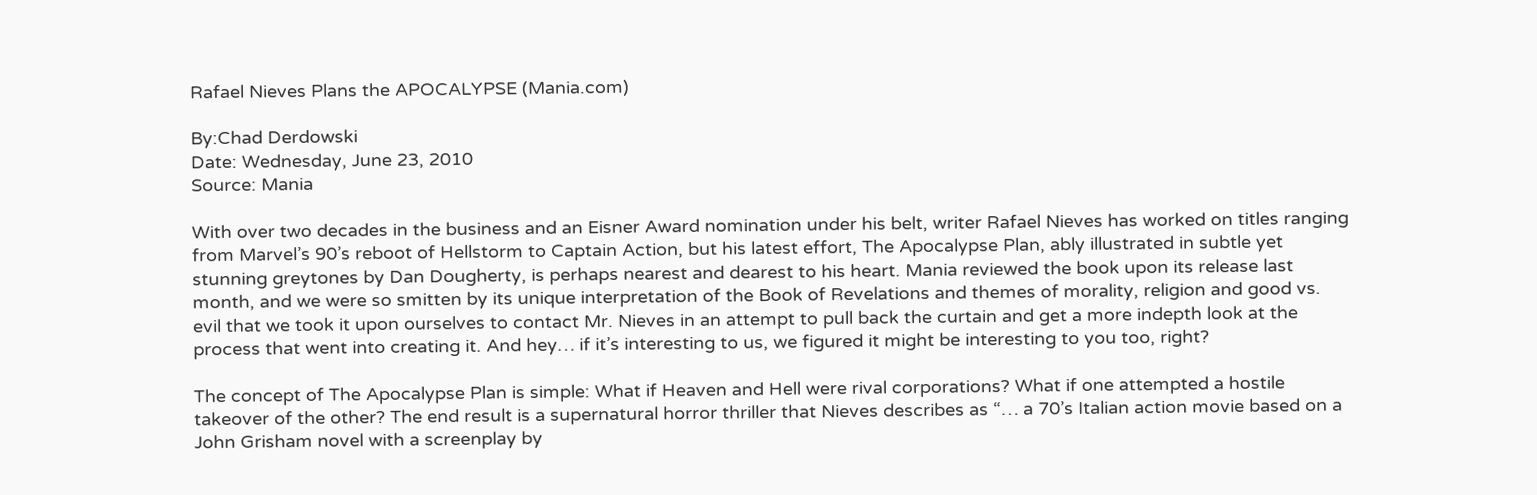Rafael Nieves Plans the APOCALYPSE (Mania.com)

By:Chad Derdowski
Date: Wednesday, June 23, 2010
Source: Mania

With over two decades in the business and an Eisner Award nomination under his belt, writer Rafael Nieves has worked on titles ranging from Marvel’s 90’s reboot of Hellstorm to Captain Action, but his latest effort, The Apocalypse Plan, ably illustrated in subtle yet stunning greytones by Dan Dougherty, is perhaps nearest and dearest to his heart. Mania reviewed the book upon its release last month, and we were so smitten by its unique interpretation of the Book of Revelations and themes of morality, religion and good vs. evil that we took it upon ourselves to contact Mr. Nieves in an attempt to pull back the curtain and get a more indepth look at the process that went into creating it. And hey… if it’s interesting to us, we figured it might be interesting to you too, right?

The concept of The Apocalypse Plan is simple: What if Heaven and Hell were rival corporations? What if one attempted a hostile takeover of the other? The end result is a supernatural horror thriller that Nieves describes as “… a 70’s Italian action movie based on a John Grisham novel with a screenplay by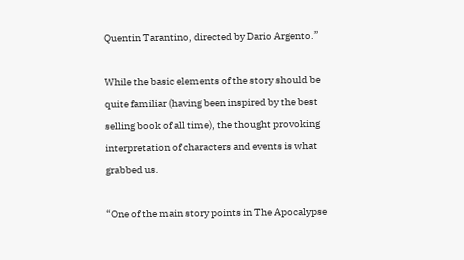Quentin Tarantino, directed by Dario Argento.”

While the basic elements of the story should be quite familiar (having been inspired by the best selling book of all time), the thought provoking interpretation of characters and events is what grabbed us.

“One of the main story points in The Apocalypse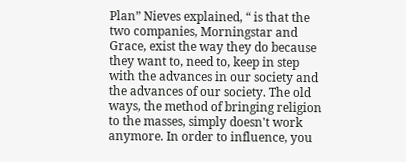Plan” Nieves explained, “ is that the two companies, Morningstar and Grace, exist the way they do because they want to, need to, keep in step with the advances in our society and the advances of our society. The old ways, the method of bringing religion to the masses, simply doesn't work anymore. In order to influence, you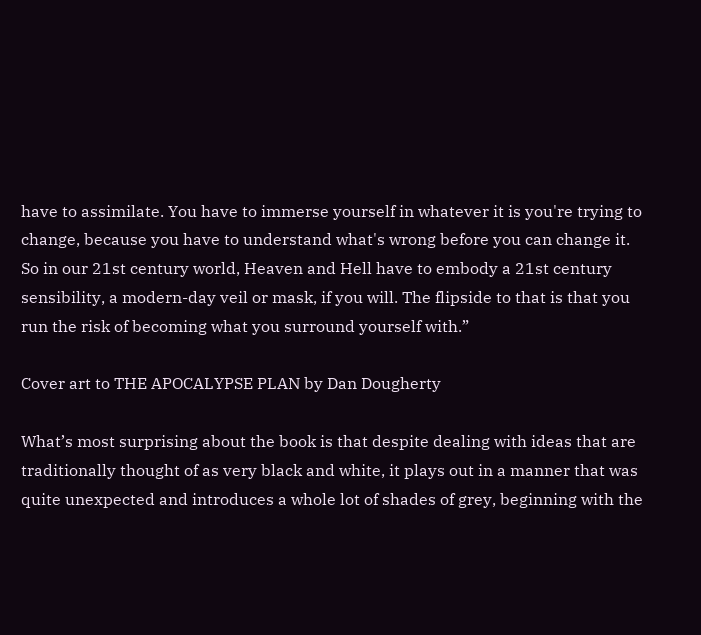have to assimilate. You have to immerse yourself in whatever it is you're trying to change, because you have to understand what's wrong before you can change it. So in our 21st century world, Heaven and Hell have to embody a 21st century sensibility, a modern-day veil or mask, if you will. The flipside to that is that you run the risk of becoming what you surround yourself with.”

Cover art to THE APOCALYPSE PLAN by Dan Dougherty

What’s most surprising about the book is that despite dealing with ideas that are traditionally thought of as very black and white, it plays out in a manner that was quite unexpected and introduces a whole lot of shades of grey, beginning with the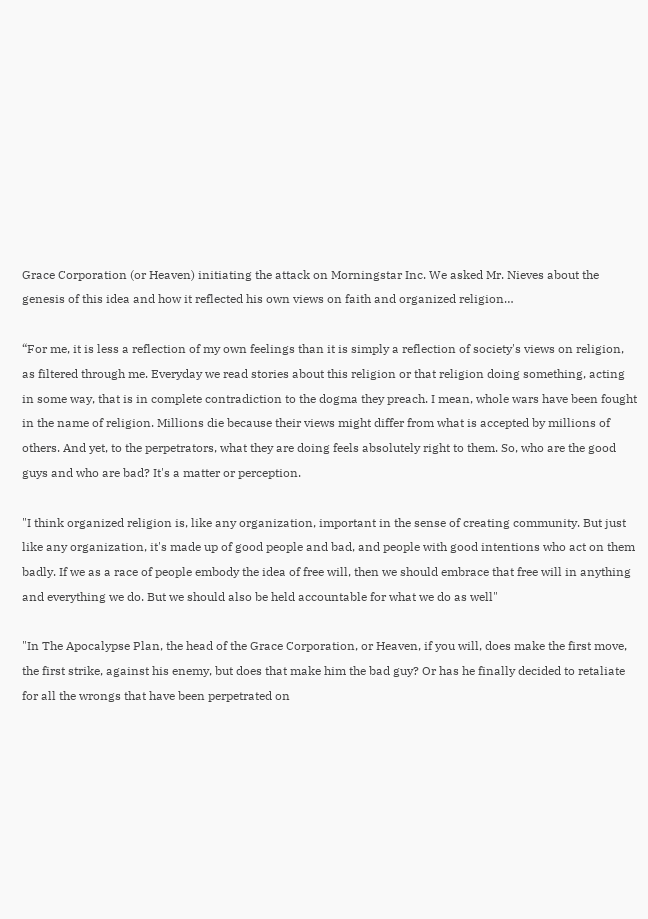Grace Corporation (or Heaven) initiating the attack on Morningstar Inc. We asked Mr. Nieves about the genesis of this idea and how it reflected his own views on faith and organized religion…

“For me, it is less a reflection of my own feelings than it is simply a reflection of society's views on religion, as filtered through me. Everyday we read stories about this religion or that religion doing something, acting in some way, that is in complete contradiction to the dogma they preach. I mean, whole wars have been fought in the name of religion. Millions die because their views might differ from what is accepted by millions of others. And yet, to the perpetrators, what they are doing feels absolutely right to them. So, who are the good guys and who are bad? It's a matter or perception.

"I think organized religion is, like any organization, important in the sense of creating community. But just like any organization, it's made up of good people and bad, and people with good intentions who act on them badly. If we as a race of people embody the idea of free will, then we should embrace that free will in anything and everything we do. But we should also be held accountable for what we do as well"

"In The Apocalypse Plan, the head of the Grace Corporation, or Heaven, if you will, does make the first move, the first strike, against his enemy, but does that make him the bad guy? Or has he finally decided to retaliate for all the wrongs that have been perpetrated on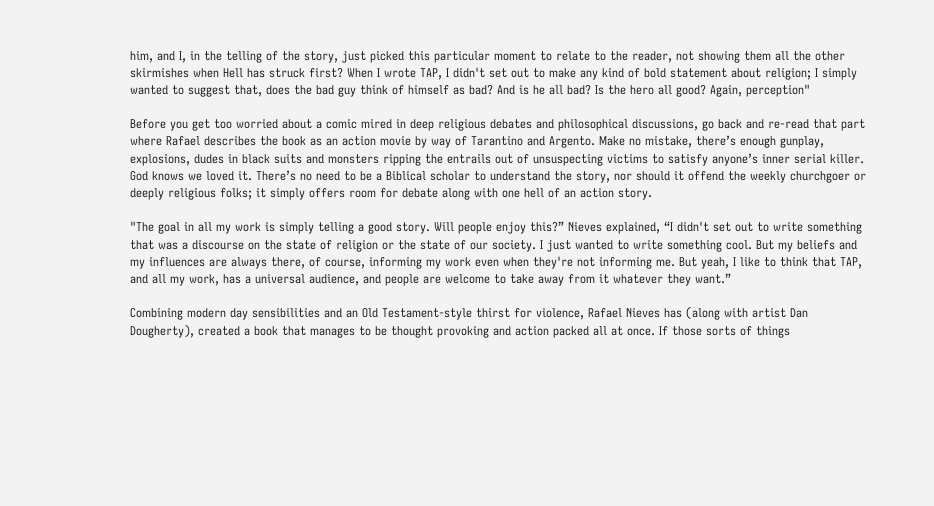him, and I, in the telling of the story, just picked this particular moment to relate to the reader, not showing them all the other skirmishes when Hell has struck first? When I wrote TAP, I didn't set out to make any kind of bold statement about religion; I simply wanted to suggest that, does the bad guy think of himself as bad? And is he all bad? Is the hero all good? Again, perception"

Before you get too worried about a comic mired in deep religious debates and philosophical discussions, go back and re-read that part where Rafael describes the book as an action movie by way of Tarantino and Argento. Make no mistake, there’s enough gunplay, explosions, dudes in black suits and monsters ripping the entrails out of unsuspecting victims to satisfy anyone’s inner serial killer. God knows we loved it. There’s no need to be a Biblical scholar to understand the story, nor should it offend the weekly churchgoer or deeply religious folks; it simply offers room for debate along with one hell of an action story.

"The goal in all my work is simply telling a good story. Will people enjoy this?” Nieves explained, “I didn't set out to write something that was a discourse on the state of religion or the state of our society. I just wanted to write something cool. But my beliefs and my influences are always there, of course, informing my work even when they're not informing me. But yeah, I like to think that TAP, and all my work, has a universal audience, and people are welcome to take away from it whatever they want.”

Combining modern day sensibilities and an Old Testament-style thirst for violence, Rafael Nieves has (along with artist Dan Dougherty), created a book that manages to be thought provoking and action packed all at once. If those sorts of things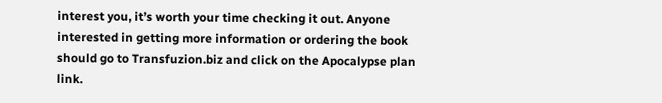interest you, it’s worth your time checking it out. Anyone interested in getting more information or ordering the book should go to Transfuzion.biz and click on the Apocalypse plan link.